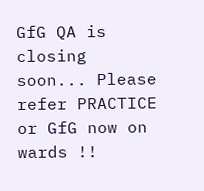GfG QA is closing soon... Please refer PRACTICE or GfG now on wards !!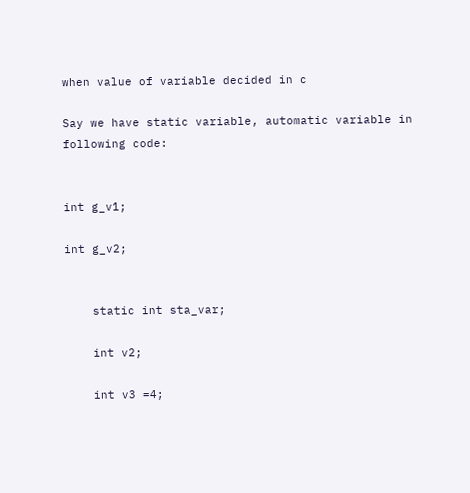when value of variable decided in c

Say we have static variable, automatic variable in following code:


int g_v1;

int g_v2;


    static int sta_var;

    int v2;

    int v3 =4;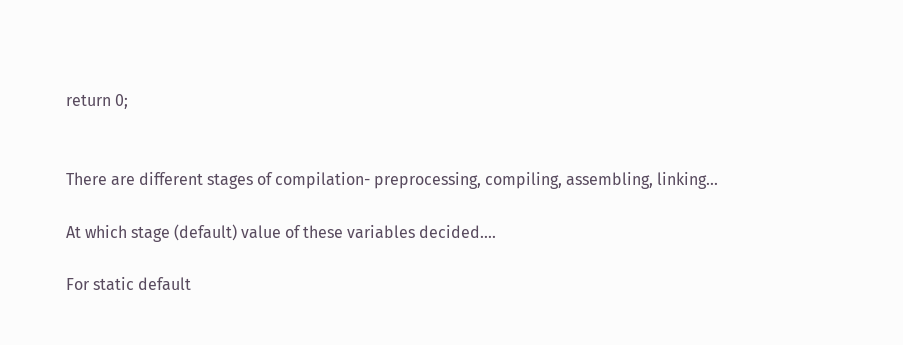return 0;


There are different stages of compilation- preprocessing, compiling, assembling, linking...

At which stage (default) value of these variables decided....

For static default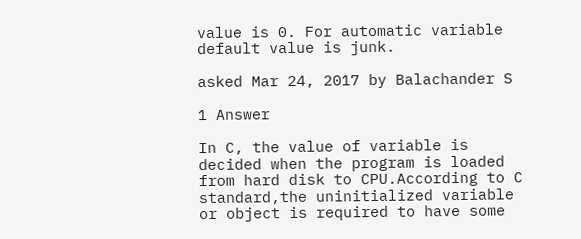value is 0. For automatic variable default value is junk.

asked Mar 24, 2017 by Balachander S

1 Answer

In C, the value of variable is decided when the program is loaded from hard disk to CPU.According to C standard,the uninitialized variable or object is required to have some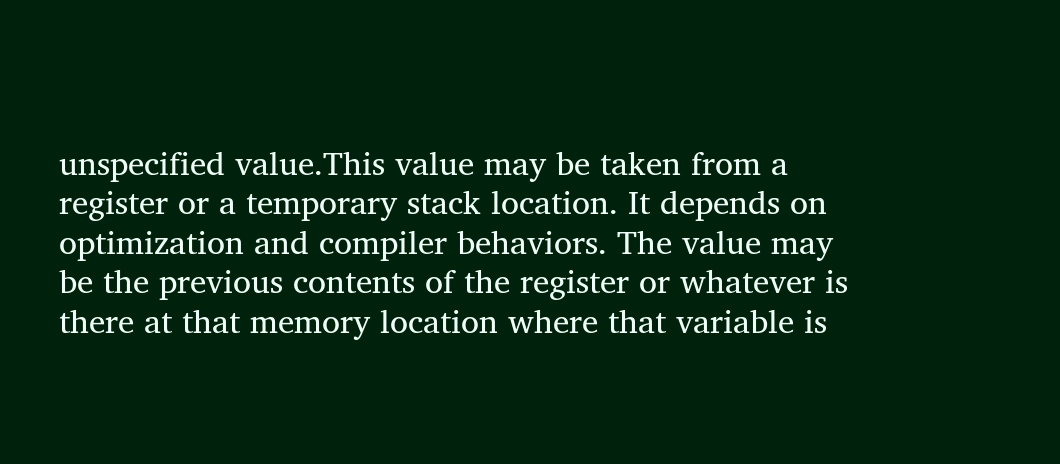unspecified value.This value may be taken from a register or a temporary stack location. It depends on optimization and compiler behaviors. The value may be the previous contents of the register or whatever is there at that memory location where that variable is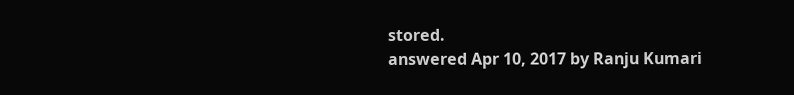stored.
answered Apr 10, 2017 by Ranju Kumari